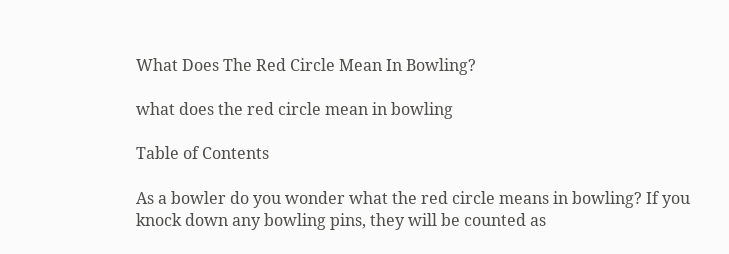What Does The Red Circle Mean In Bowling?

what does the red circle mean in bowling

Table of Contents

As a bowler do you wonder what the red circle means in bowling? If you knock down any bowling pins, they will be counted as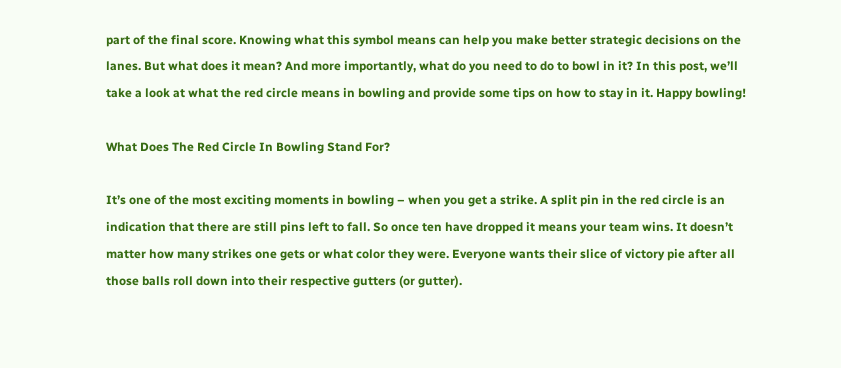part of the final score. Knowing what this symbol means can help you make better strategic decisions on the lanes. But what does it mean? And more importantly, what do you need to do to bowl in it? In this post, we’ll take a look at what the red circle means in bowling and provide some tips on how to stay in it. Happy bowling!

What Does The Red Circle In Bowling Stand For?

It’s one of the most exciting moments in bowling – when you get a strike. A split pin in the red circle is an indication that there are still pins left to fall. So once ten have dropped it means your team wins. It doesn’t matter how many strikes one gets or what color they were. Everyone wants their slice of victory pie after all those balls roll down into their respective gutters (or gutter).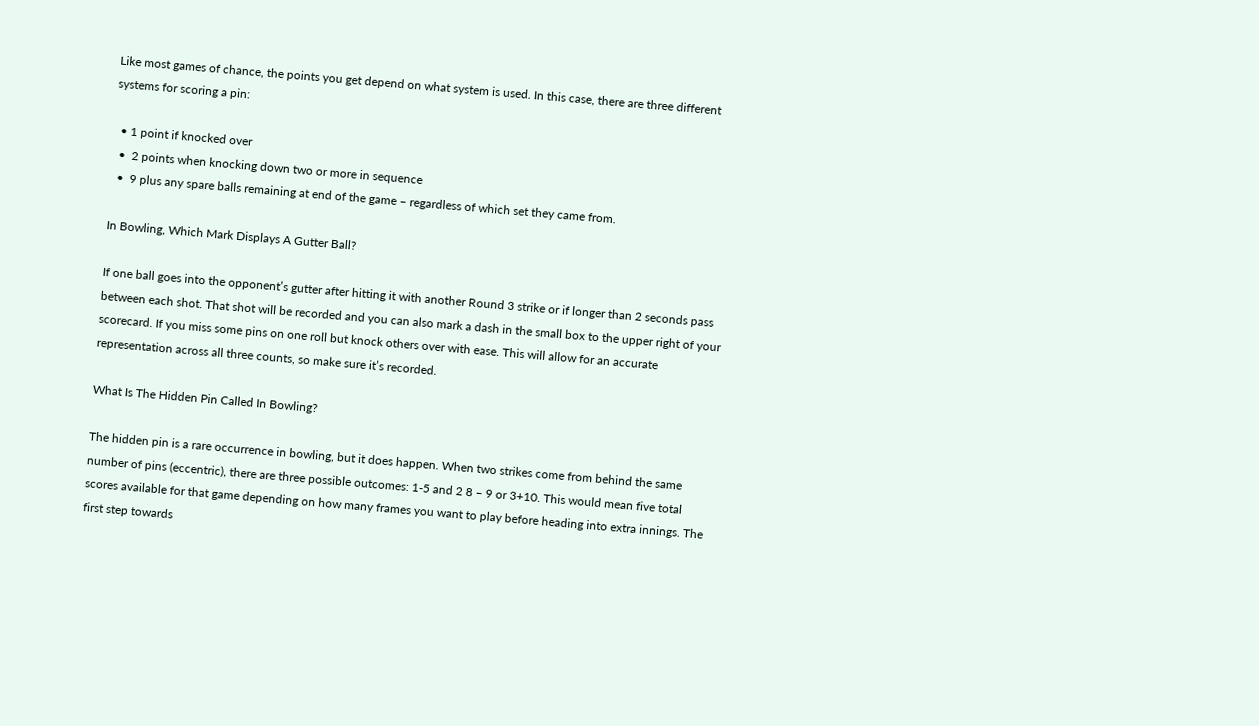Like most games of chance, the points you get depend on what system is used. In this case, there are three different systems for scoring a pin:

  • 1 point if knocked over
  •  2 points when knocking down two or more in sequence
  •  9 plus any spare balls remaining at end of the game – regardless of which set they came from.

In Bowling, Which Mark Displays A Gutter Ball?

If one ball goes into the opponent’s gutter after hitting it with another Round 3 strike or if longer than 2 seconds pass between each shot. That shot will be recorded and you can also mark a dash in the small box to the upper right of your scorecard. If you miss some pins on one roll but knock others over with ease. This will allow for an accurate representation across all three counts, so make sure it’s recorded.

What Is The Hidden Pin Called In Bowling?

The hidden pin is a rare occurrence in bowling, but it does happen. When two strikes come from behind the same number of pins (eccentric), there are three possible outcomes: 1-5 and 2 8 – 9 or 3+10. This would mean five total scores available for that game depending on how many frames you want to play before heading into extra innings. The first step towards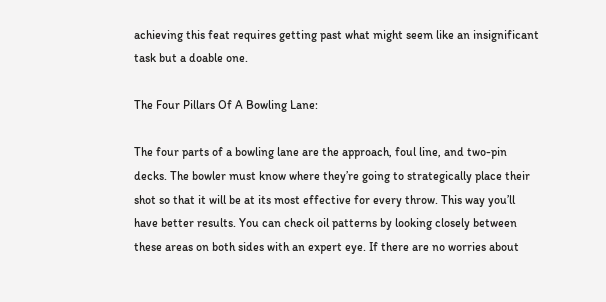achieving this feat requires getting past what might seem like an insignificant task but a doable one.

The Four Pillars Of A Bowling Lane:

The four parts of a bowling lane are the approach, foul line, and two-pin decks. The bowler must know where they’re going to strategically place their shot so that it will be at its most effective for every throw. This way you’ll have better results. You can check oil patterns by looking closely between these areas on both sides with an expert eye. If there are no worries about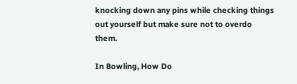knocking down any pins while checking things out yourself but make sure not to overdo them.

In Bowling, How Do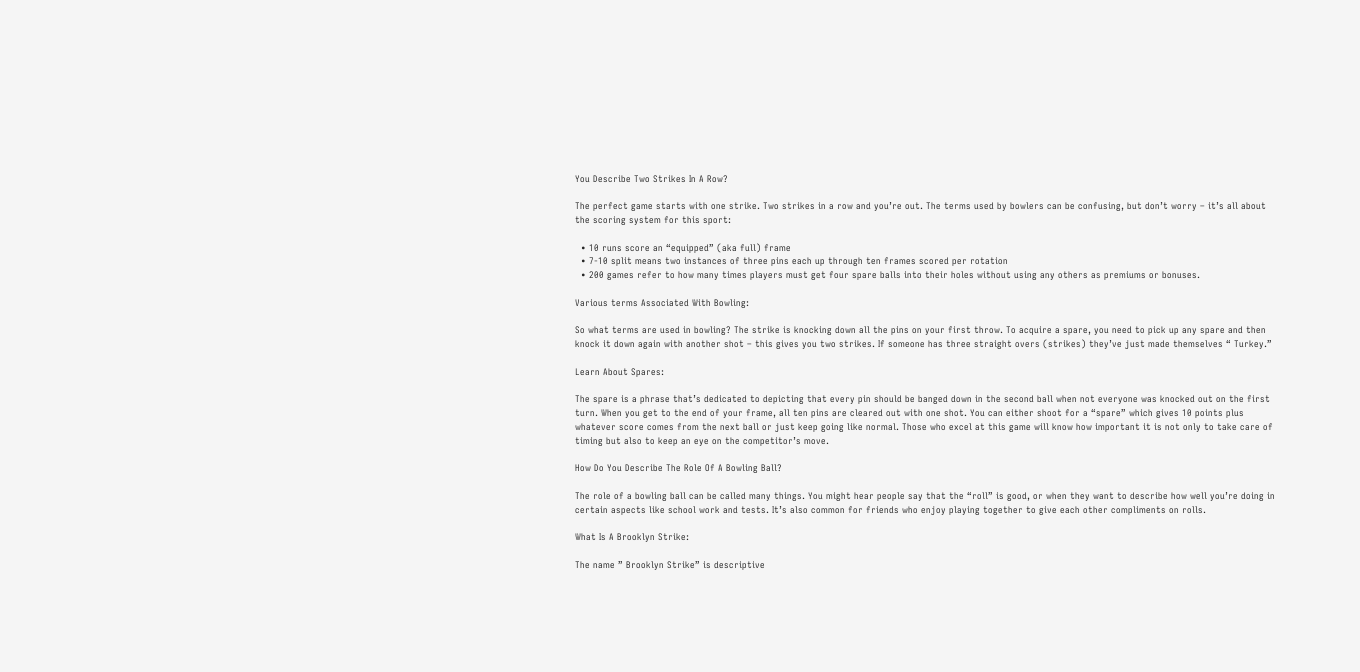You Describe Two Strikes In A Row?

The perfect game starts with one strike. Two strikes in a row and you’re out. The terms used by bowlers can be confusing, but don’t worry – it’s all about the scoring system for this sport:

  • 10 runs score an “equipped” (aka full) frame
  • 7-10 split means two instances of three pins each up through ten frames scored per rotation
  • 200 games refer to how many times players must get four spare balls into their holes without using any others as premiums or bonuses.

Various terms Associated With Bowling:

So what terms are used in bowling? The strike is knocking down all the pins on your first throw. To acquire a spare, you need to pick up any spare and then knock it down again with another shot – this gives you two strikes. If someone has three straight overs (strikes) they’ve just made themselves “ Turkey.”

Learn About Spares:

The spare is a phrase that’s dedicated to depicting that every pin should be banged down in the second ball when not everyone was knocked out on the first turn. When you get to the end of your frame, all ten pins are cleared out with one shot. You can either shoot for a “spare” which gives 10 points plus whatever score comes from the next ball or just keep going like normal. Those who excel at this game will know how important it is not only to take care of timing but also to keep an eye on the competitor’s move.

How Do You Describe The Role Of A Bowling Ball?

The role of a bowling ball can be called many things. You might hear people say that the “roll” is good, or when they want to describe how well you’re doing in certain aspects like school work and tests. It’s also common for friends who enjoy playing together to give each other compliments on rolls.

What Is A Brooklyn Strike:

The name ” Brooklyn Strike” is descriptive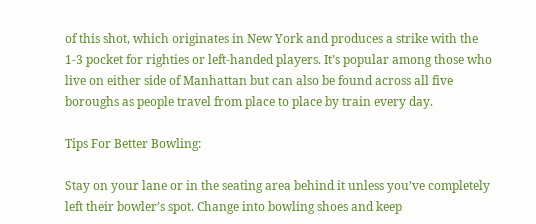of this shot, which originates in New York and produces a strike with the 1-3 pocket for righties or left-handed players. It’s popular among those who live on either side of Manhattan but can also be found across all five boroughs as people travel from place to place by train every day.

Tips For Better Bowling:

Stay on your lane or in the seating area behind it unless you’ve completely left their bowler’s spot. Change into bowling shoes and keep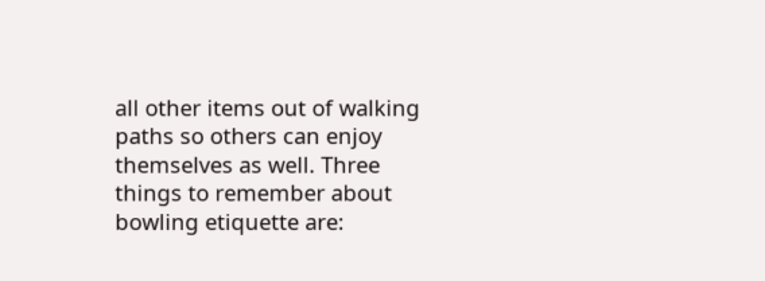all other items out of walking paths so others can enjoy themselves as well. Three things to remember about bowling etiquette are: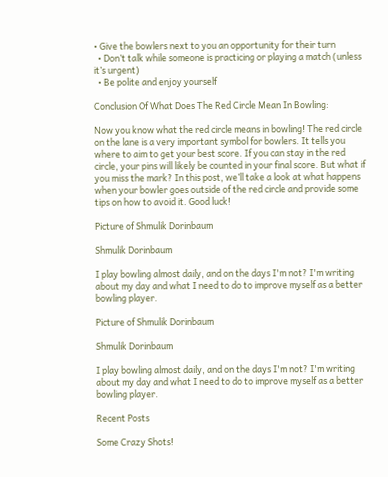• Give the bowlers next to you an opportunity for their turn
  • Don’t talk while someone is practicing or playing a match (unless it’s urgent)
  • Be polite and enjoy yourself

Conclusion Of What Does The Red Circle Mean In Bowling:

Now you know what the red circle means in bowling! The red circle on the lane is a very important symbol for bowlers. It tells you where to aim to get your best score. If you can stay in the red circle, your pins will likely be counted in your final score. But what if you miss the mark? In this post, we’ll take a look at what happens when your bowler goes outside of the red circle and provide some tips on how to avoid it. Good luck!

Picture of Shmulik Dorinbaum

Shmulik Dorinbaum

I play bowling almost daily, and on the days I'm not? I'm writing about my day and what I need to do to improve myself as a better bowling player.

Picture of Shmulik Dorinbaum

Shmulik Dorinbaum

I play bowling almost daily, and on the days I'm not? I'm writing about my day and what I need to do to improve myself as a better bowling player.

Recent Posts

Some Crazy Shots!